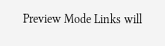Preview Mode Links will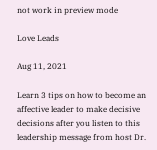not work in preview mode

Love Leads

Aug 11, 2021

Learn 3 tips on how to become an affective leader to make decisive decisions after you listen to this leadership message from host Dr.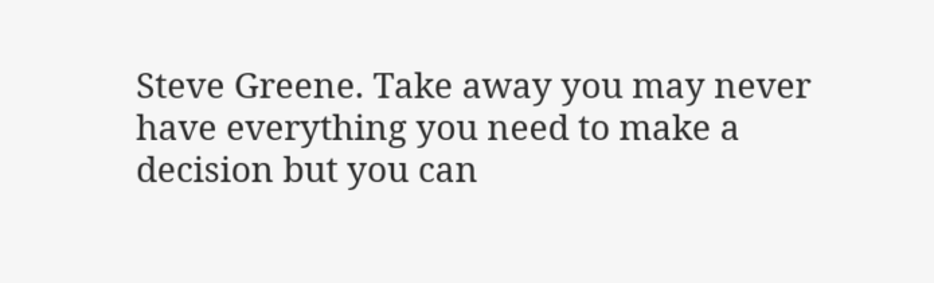Steve Greene. Take away you may never have everything you need to make a decision but you can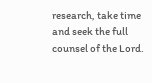research, take time and seek the full counsel of the Lord.